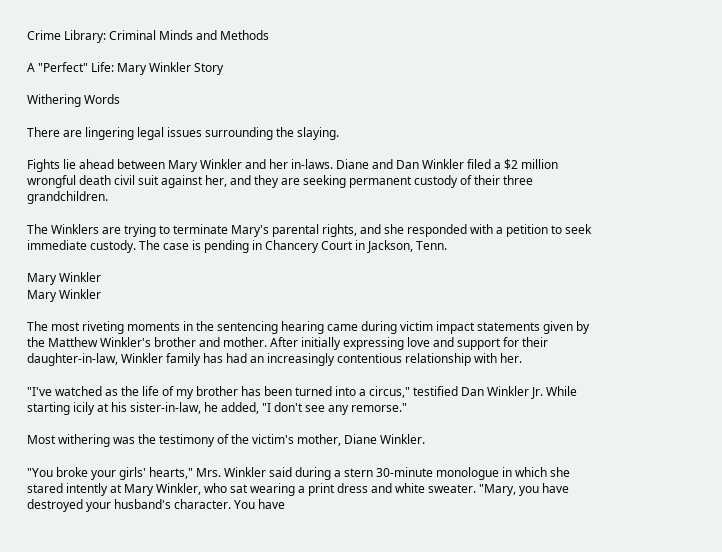Crime Library: Criminal Minds and Methods

A "Perfect" Life: Mary Winkler Story

Withering Words

There are lingering legal issues surrounding the slaying.

Fights lie ahead between Mary Winkler and her in-laws. Diane and Dan Winkler filed a $2 million wrongful death civil suit against her, and they are seeking permanent custody of their three grandchildren.

The Winklers are trying to terminate Mary's parental rights, and she responded with a petition to seek immediate custody. The case is pending in Chancery Court in Jackson, Tenn.

Mary Winkler
Mary Winkler

The most riveting moments in the sentencing hearing came during victim impact statements given by the Matthew Winkler's brother and mother. After initially expressing love and support for their daughter-in-law, Winkler family has had an increasingly contentious relationship with her.

"I've watched as the life of my brother has been turned into a circus," testified Dan Winkler Jr. While starting icily at his sister-in-law, he added, "I don't see any remorse."

Most withering was the testimony of the victim's mother, Diane Winkler.

"You broke your girls' hearts," Mrs. Winkler said during a stern 30-minute monologue in which she stared intently at Mary Winkler, who sat wearing a print dress and white sweater. "Mary, you have destroyed your husband's character. You have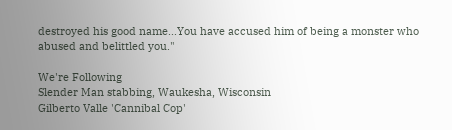destroyed his good name...You have accused him of being a monster who abused and belittled you."

We're Following
Slender Man stabbing, Waukesha, Wisconsin
Gilberto Valle 'Cannibal Cop'